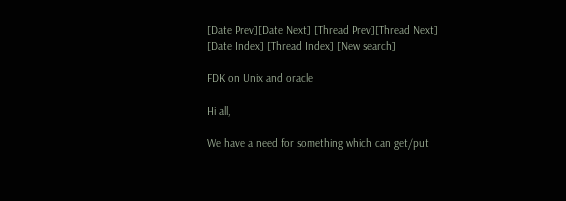[Date Prev][Date Next] [Thread Prev][Thread Next]
[Date Index] [Thread Index] [New search]

FDK on Unix and oracle

Hi all,

We have a need for something which can get/put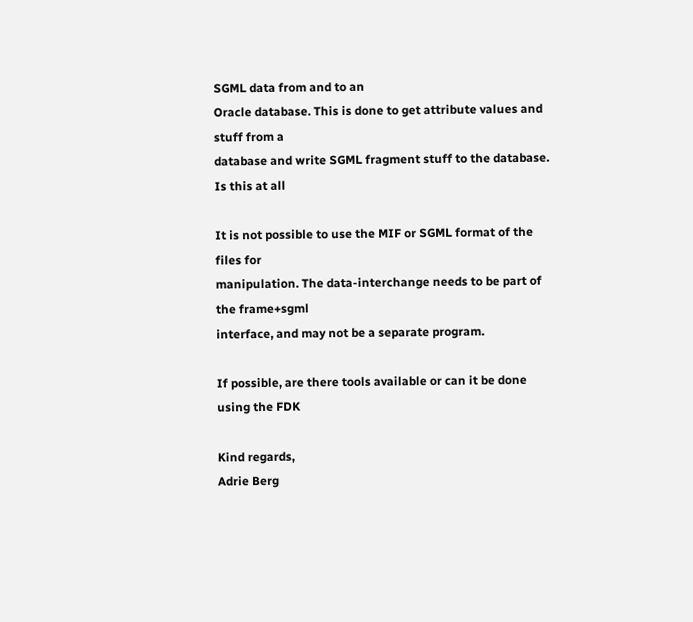SGML data from and to an
Oracle database. This is done to get attribute values and stuff from a
database and write SGML fragment stuff to the database. Is this at all

It is not possible to use the MIF or SGML format of the files for
manipulation. The data-interchange needs to be part of the frame+sgml
interface, and may not be a separate program.

If possible, are there tools available or can it be done using the FDK

Kind regards,
Adrie Berg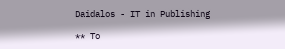Daidalos - IT in Publishing

** To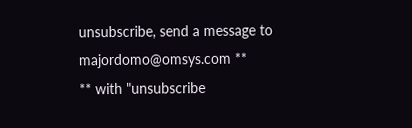unsubscribe, send a message to majordomo@omsys.com **
** with "unsubscribe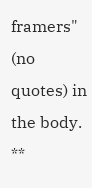framers" (no quotes) in the body.   **